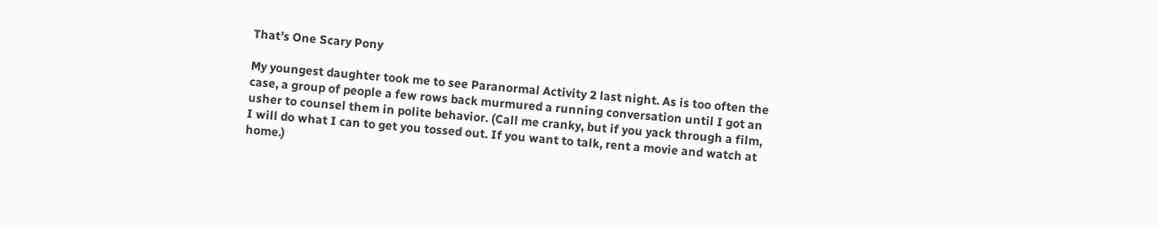That’s One Scary Pony

My youngest daughter took me to see Paranormal Activity 2 last night. As is too often the case, a group of people a few rows back murmured a running conversation until I got an usher to counsel them in polite behavior. (Call me cranky, but if you yack through a film, I will do what I can to get you tossed out. If you want to talk, rent a movie and watch at home.)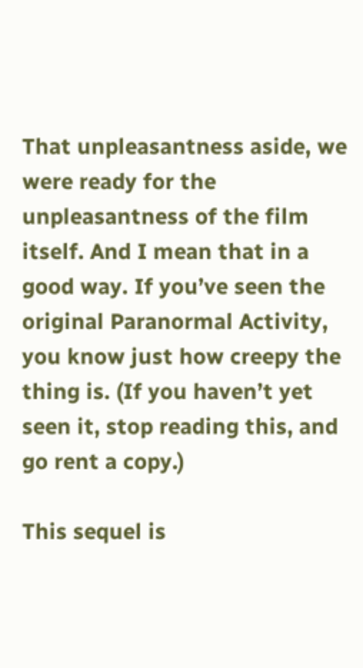That unpleasantness aside, we were ready for the unpleasantness of the film itself. And I mean that in a good way. If you’ve seen the original Paranormal Activity, you know just how creepy the thing is. (If you haven’t yet seen it, stop reading this, and go rent a copy.)

This sequel is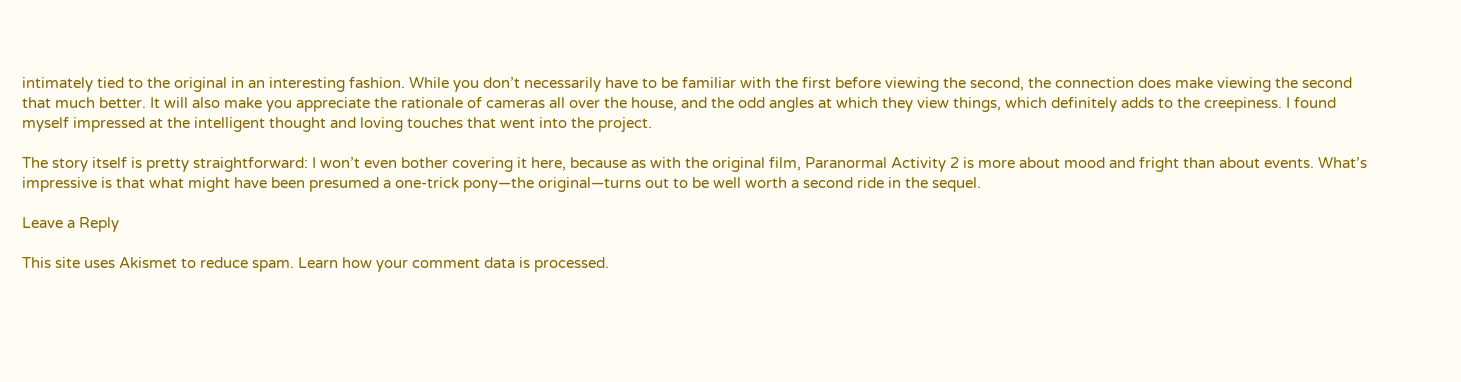intimately tied to the original in an interesting fashion. While you don’t necessarily have to be familiar with the first before viewing the second, the connection does make viewing the second that much better. It will also make you appreciate the rationale of cameras all over the house, and the odd angles at which they view things, which definitely adds to the creepiness. I found myself impressed at the intelligent thought and loving touches that went into the project.

The story itself is pretty straightforward: I won’t even bother covering it here, because as with the original film, Paranormal Activity 2 is more about mood and fright than about events. What’s impressive is that what might have been presumed a one-trick pony—the original—turns out to be well worth a second ride in the sequel.

Leave a Reply

This site uses Akismet to reduce spam. Learn how your comment data is processed.